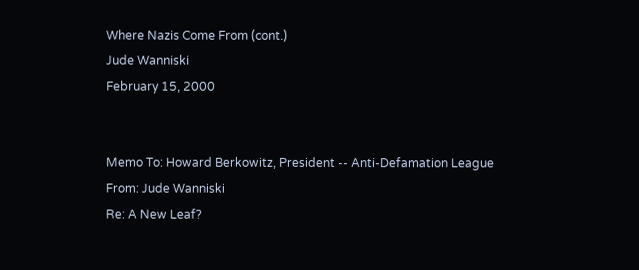Where Nazis Come From (cont.)
Jude Wanniski
February 15, 2000


Memo To: Howard Berkowitz, President -- Anti-Defamation League
From: Jude Wanniski
Re: A New Leaf?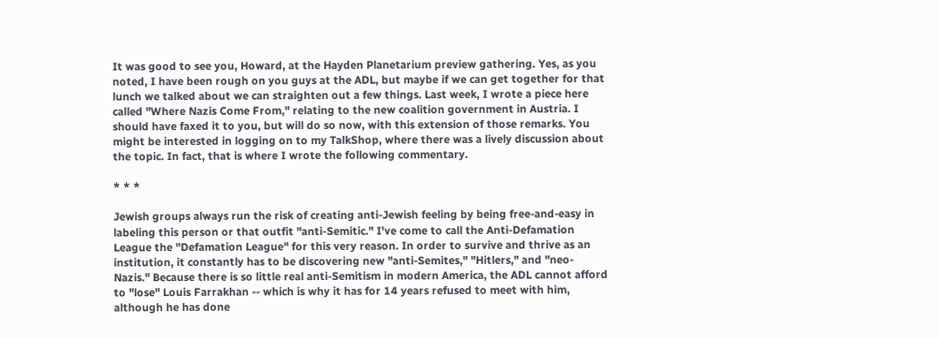It was good to see you, Howard, at the Hayden Planetarium preview gathering. Yes, as you noted, I have been rough on you guys at the ADL, but maybe if we can get together for that lunch we talked about we can straighten out a few things. Last week, I wrote a piece here called "Where Nazis Come From," relating to the new coalition government in Austria. I should have faxed it to you, but will do so now, with this extension of those remarks. You might be interested in logging on to my TalkShop, where there was a lively discussion about the topic. In fact, that is where I wrote the following commentary.

* * *

Jewish groups always run the risk of creating anti-Jewish feeling by being free-and-easy in labeling this person or that outfit "anti-Semitic." I've come to call the Anti-Defamation League the "Defamation League" for this very reason. In order to survive and thrive as an institution, it constantly has to be discovering new "anti-Semites," "Hitlers," and "neo-Nazis." Because there is so little real anti-Semitism in modern America, the ADL cannot afford to "lose" Louis Farrakhan -- which is why it has for 14 years refused to meet with him, although he has done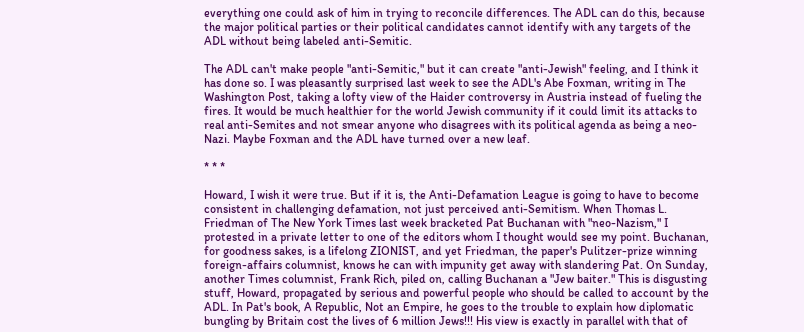everything one could ask of him in trying to reconcile differences. The ADL can do this, because the major political parties or their political candidates cannot identify with any targets of the ADL without being labeled anti-Semitic.

The ADL can't make people "anti-Semitic," but it can create "anti-Jewish" feeling, and I think it has done so. I was pleasantly surprised last week to see the ADL's Abe Foxman, writing in The Washington Post, taking a lofty view of the Haider controversy in Austria instead of fueling the fires. It would be much healthier for the world Jewish community if it could limit its attacks to real anti-Semites and not smear anyone who disagrees with its political agenda as being a neo-Nazi. Maybe Foxman and the ADL have turned over a new leaf.

* * *

Howard, I wish it were true. But if it is, the Anti-Defamation League is going to have to become consistent in challenging defamation, not just perceived anti-Semitism. When Thomas L. Friedman of The New York Times last week bracketed Pat Buchanan with "neo-Nazism," I protested in a private letter to one of the editors whom I thought would see my point. Buchanan, for goodness sakes, is a lifelong ZIONIST, and yet Friedman, the paper's Pulitzer-prize winning foreign-affairs columnist, knows he can with impunity get away with slandering Pat. On Sunday, another Times columnist, Frank Rich, piled on, calling Buchanan a "Jew baiter." This is disgusting stuff, Howard, propagated by serious and powerful people who should be called to account by the ADL. In Pat's book, A Republic, Not an Empire, he goes to the trouble to explain how diplomatic bungling by Britain cost the lives of 6 million Jews!!! His view is exactly in parallel with that of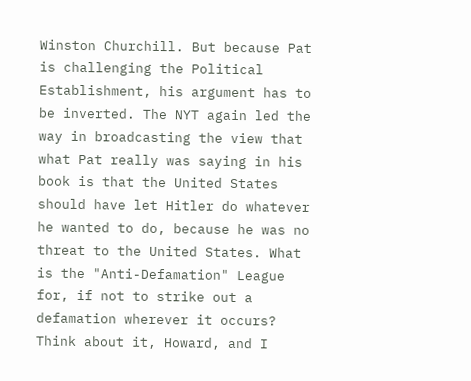Winston Churchill. But because Pat is challenging the Political Establishment, his argument has to be inverted. The NYT again led the way in broadcasting the view that what Pat really was saying in his book is that the United States should have let Hitler do whatever he wanted to do, because he was no threat to the United States. What is the "Anti-Defamation" League for, if not to strike out a defamation wherever it occurs? Think about it, Howard, and I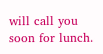will call you soon for lunch.